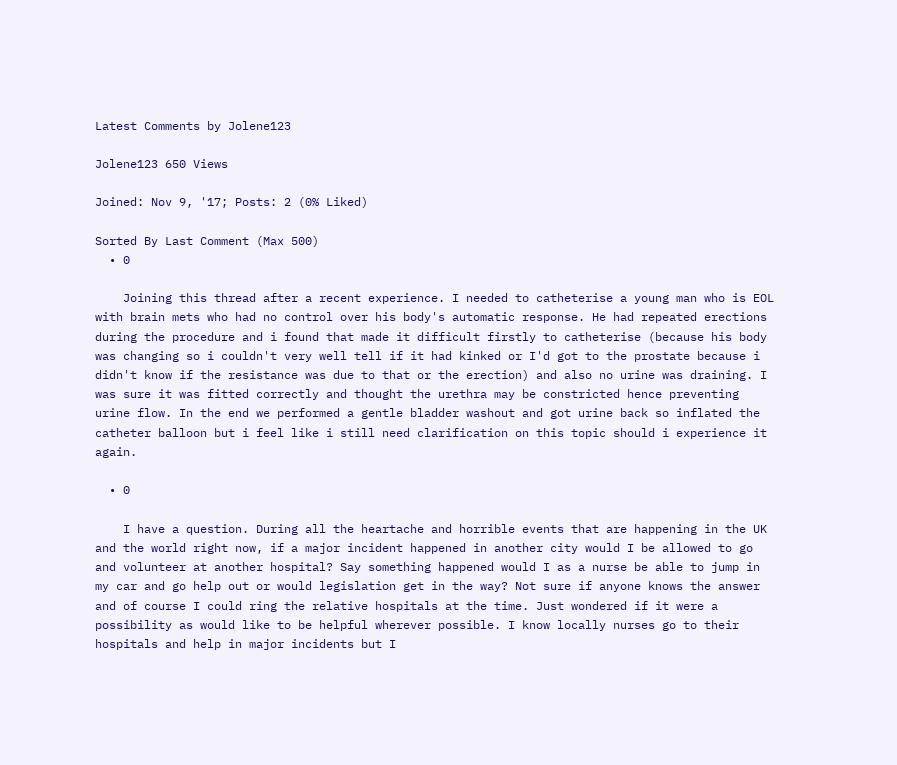Latest Comments by Jolene123

Jolene123 650 Views

Joined: Nov 9, '17; Posts: 2 (0% Liked)

Sorted By Last Comment (Max 500)
  • 0

    Joining this thread after a recent experience. I needed to catheterise a young man who is EOL with brain mets who had no control over his body's automatic response. He had repeated erections during the procedure and i found that made it difficult firstly to catheterise (because his body was changing so i couldn't very well tell if it had kinked or I'd got to the prostate because i didn't know if the resistance was due to that or the erection) and also no urine was draining. I was sure it was fitted correctly and thought the urethra may be constricted hence preventing urine flow. In the end we performed a gentle bladder washout and got urine back so inflated the catheter balloon but i feel like i still need clarification on this topic should i experience it again.

  • 0

    I have a question. During all the heartache and horrible events that are happening in the UK and the world right now, if a major incident happened in another city would I be allowed to go and volunteer at another hospital? Say something happened would I as a nurse be able to jump in my car and go help out or would legislation get in the way? Not sure if anyone knows the answer and of course I could ring the relative hospitals at the time. Just wondered if it were a possibility as would like to be helpful wherever possible. I know locally nurses go to their hospitals and help in major incidents but I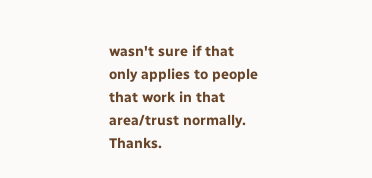wasn't sure if that only applies to people that work in that area/trust normally. Thanks.